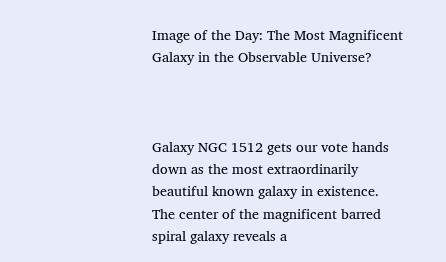Image of the Day: The Most Magnificent Galaxy in the Observable Universe?



Galaxy NGC 1512 gets our vote hands down as the most extraordinarily beautiful known galaxy in existence. The center of the magnificent barred spiral galaxy reveals a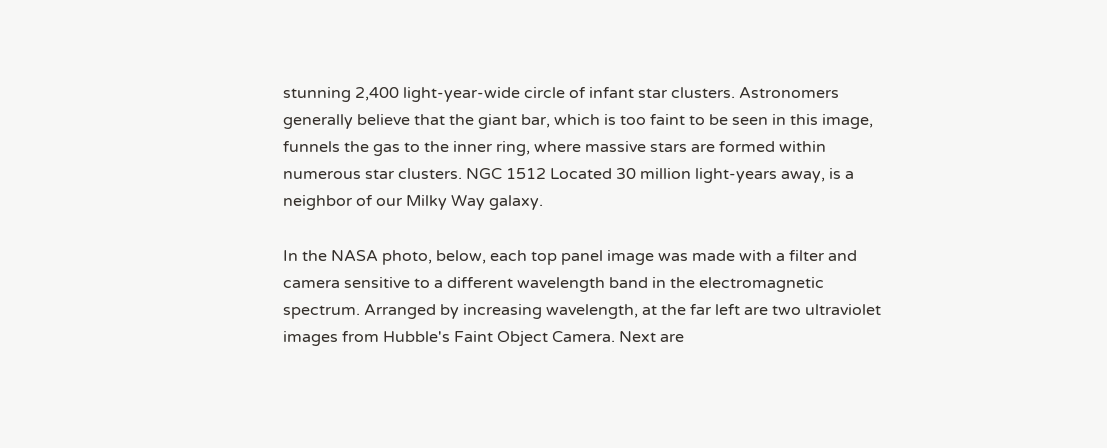stunning 2,400 light-year-wide circle of infant star clusters. Astronomers generally believe that the giant bar, which is too faint to be seen in this image, funnels the gas to the inner ring, where massive stars are formed within numerous star clusters. NGC 1512 Located 30 million light-years away, is a neighbor of our Milky Way galaxy.

In the NASA photo, below, each top panel image was made with a filter and camera sensitive to a different wavelength band in the electromagnetic spectrum. Arranged by increasing wavelength, at the far left are two ultraviolet images from Hubble's Faint Object Camera. Next are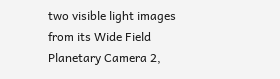two visible light images from its Wide Field Planetary Camera 2,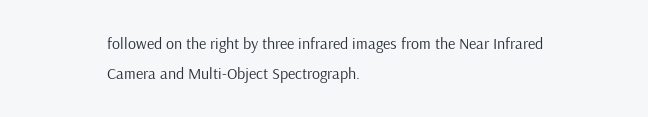followed on the right by three infrared images from the Near Infrared Camera and Multi-Object Spectrograph.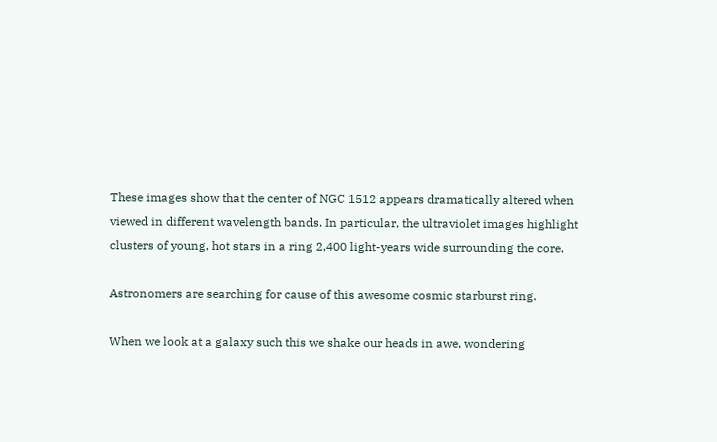These images show that the center of NGC 1512 appears dramatically altered when viewed in different wavelength bands. In particular, the ultraviolet images highlight clusters of young, hot stars in a ring 2,400 light-years wide surrounding the core.

Astronomers are searching for cause of this awesome cosmic starburst ring.

When we look at a galaxy such this we shake our heads in awe, wondering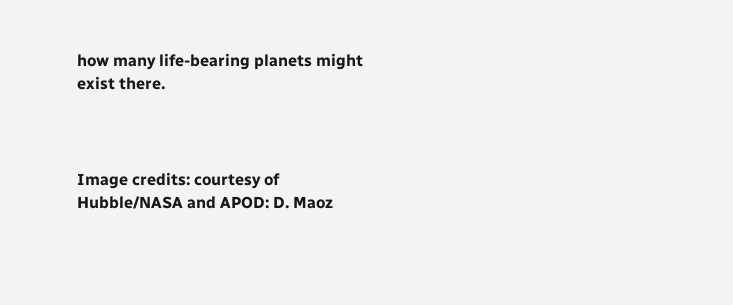how many life-bearing planets might exist there.



Image credits: courtesy of Hubble/NASA and APOD: D. Maoz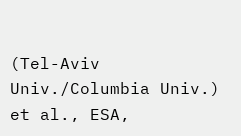(Tel-Aviv Univ./Columbia Univ.) et al., ESA,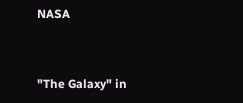NASA


"The Galaxy" in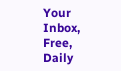Your Inbox, Free, Daily